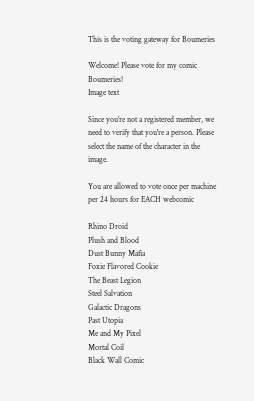This is the voting gateway for Boumeries

Welcome! Please vote for my comic Boumeries!
Image text

Since you're not a registered member, we need to verify that you're a person. Please select the name of the character in the image.

You are allowed to vote once per machine per 24 hours for EACH webcomic

Rhino Droid
Plush and Blood
Dust Bunny Mafia
Foxie Flavored Cookie
The Beast Legion
Steel Salvation
Galactic Dragons
Past Utopia
Me and My Pixel
Mortal Coil
Black Wall Comic